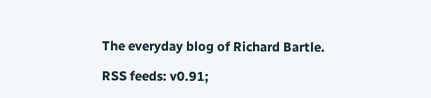The everyday blog of Richard Bartle.

RSS feeds: v0.91;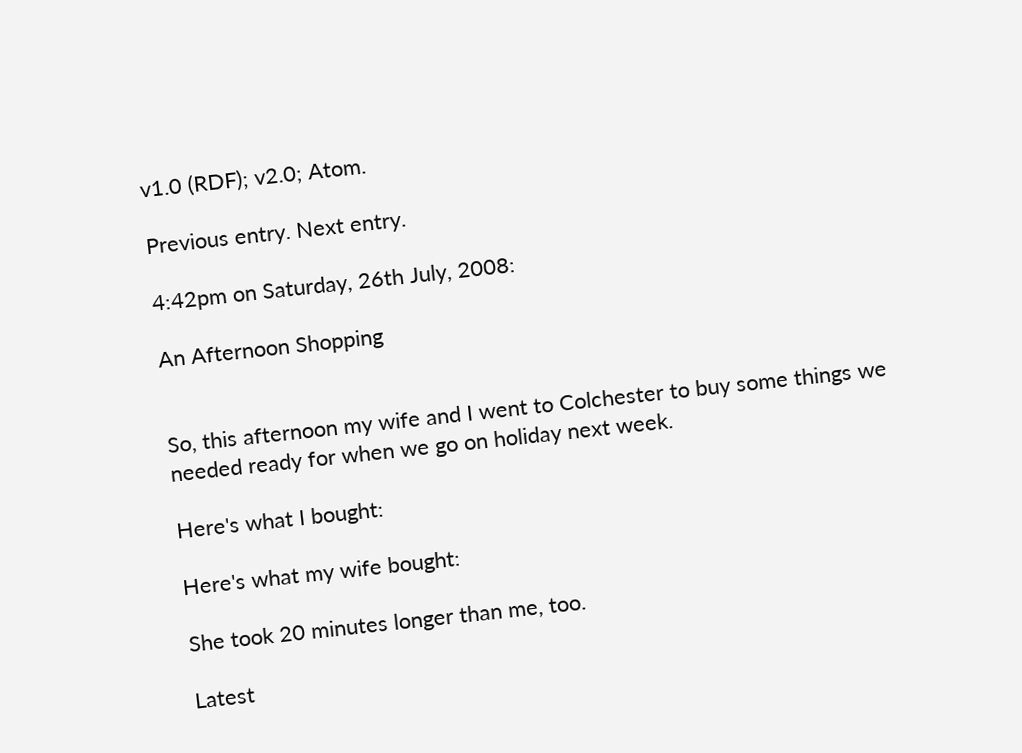v1.0 (RDF); v2.0; Atom.

Previous entry. Next entry.

4:42pm on Saturday, 26th July, 2008:

An Afternoon Shopping


So, this afternoon my wife and I went to Colchester to buy some things we needed ready for when we go on holiday next week.

Here's what I bought:

Here's what my wife bought:

She took 20 minutes longer than me, too.

Latest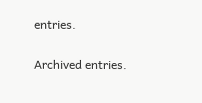entries.

Archived entries.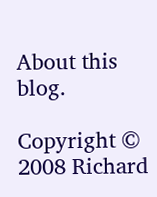About this blog.

Copyright © 2008 Richard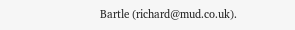Bartle (richard@mud.co.uk).